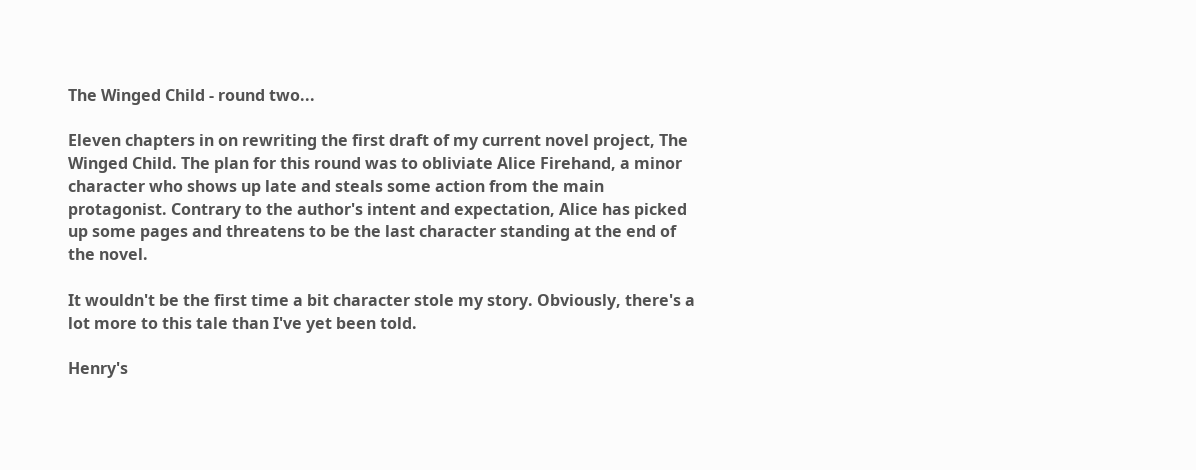The Winged Child - round two...

Eleven chapters in on rewriting the first draft of my current novel project, The Winged Child. The plan for this round was to obliviate Alice Firehand, a minor character who shows up late and steals some action from the main protagonist. Contrary to the author's intent and expectation, Alice has picked up some pages and threatens to be the last character standing at the end of the novel.

It wouldn't be the first time a bit character stole my story. Obviously, there's a lot more to this tale than I've yet been told.

Henry's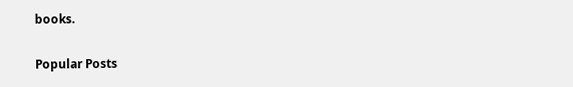books.


Popular Posts